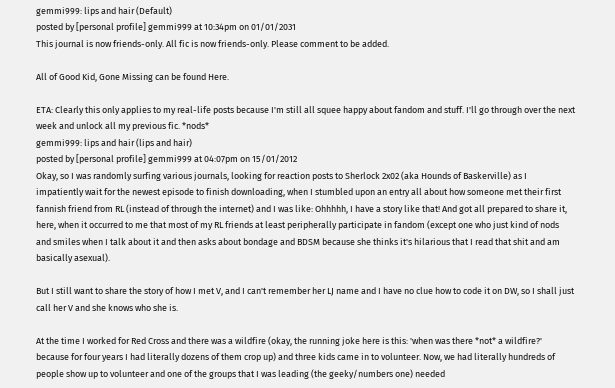gemmi999: lips and hair (Default)
posted by [personal profile] gemmi999 at 10:34pm on 01/01/2031
This journal is now friends-only. All fic is now friends-only. Please comment to be added.

All of Good Kid, Gone Missing can be found Here.

ETA: Clearly this only applies to my real-life posts because I'm still all squee happy about fandom and stuff. I'll go through over the next week and unlock all my previous fic. *nods*
gemmi999: lips and hair (lips and hair)
posted by [personal profile] gemmi999 at 04:07pm on 15/01/2012
Okay, so I was randomly surfing various journals, looking for reaction posts to Sherlock 2x02 (aka Hounds of Baskerville) as I impatiently wait for the newest episode to finish downloading, when I stumbled upon an entry all about how someone met their first fannish friend from RL (instead of through the internet) and I was like: Ohhhhh, I have a story like that! And got all prepared to share it, here, when it occurred to me that most of my RL friends at least peripherally participate in fandom (except one who just kind of nods and smiles when I talk about it and then asks about bondage and BDSM because she thinks it's hilarious that I read that shit and am basically asexual).

But I still want to share the story of how I met V, and I can't remember her LJ name and I have no clue how to code it on DW, so I shall just call her V and she knows who she is.

At the time I worked for Red Cross and there was a wildfire (okay, the running joke here is this: 'when was there *not* a wildfire?' because for four years I had literally dozens of them crop up) and three kids came in to volunteer. Now, we had literally hundreds of people show up to volunteer and one of the groups that I was leading (the geeky/numbers one) needed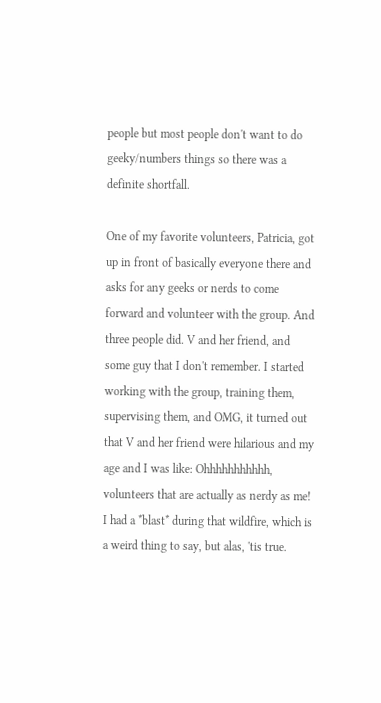people but most people don't want to do geeky/numbers things so there was a definite shortfall.

One of my favorite volunteers, Patricia, got up in front of basically everyone there and asks for any geeks or nerds to come forward and volunteer with the group. And three people did. V and her friend, and some guy that I don't remember. I started working with the group, training them, supervising them, and OMG, it turned out that V and her friend were hilarious and my age and I was like: Ohhhhhhhhhhh, volunteers that are actually as nerdy as me! I had a *blast* during that wildfire, which is a weird thing to say, but alas, 'tis true.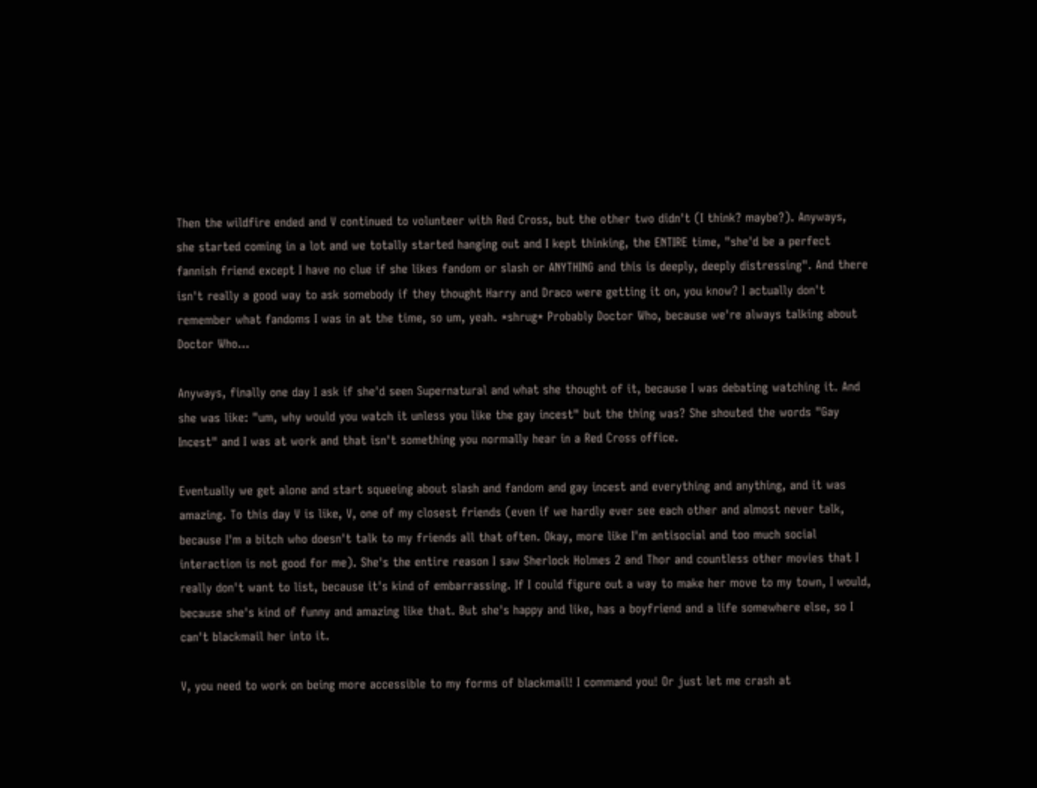Then the wildfire ended and V continued to volunteer with Red Cross, but the other two didn't (I think? maybe?). Anyways, she started coming in a lot and we totally started hanging out and I kept thinking, the ENTIRE time, "she'd be a perfect fannish friend except I have no clue if she likes fandom or slash or ANYTHING and this is deeply, deeply distressing". And there isn't really a good way to ask somebody if they thought Harry and Draco were getting it on, you know? I actually don't remember what fandoms I was in at the time, so um, yeah. *shrug* Probably Doctor Who, because we're always talking about Doctor Who...

Anyways, finally one day I ask if she'd seen Supernatural and what she thought of it, because I was debating watching it. And she was like: "um, why would you watch it unless you like the gay incest" but the thing was? She shouted the words "Gay Incest" and I was at work and that isn't something you normally hear in a Red Cross office.

Eventually we get alone and start squeeing about slash and fandom and gay incest and everything and anything, and it was amazing. To this day V is like, V, one of my closest friends (even if we hardly ever see each other and almost never talk, because I'm a bitch who doesn't talk to my friends all that often. Okay, more like I'm antisocial and too much social interaction is not good for me). She's the entire reason I saw Sherlock Holmes 2 and Thor and countless other movies that I really don't want to list, because it's kind of embarrassing. If I could figure out a way to make her move to my town, I would, because she's kind of funny and amazing like that. But she's happy and like, has a boyfriend and a life somewhere else, so I can't blackmail her into it.

V, you need to work on being more accessible to my forms of blackmail! I command you! Or just let me crash at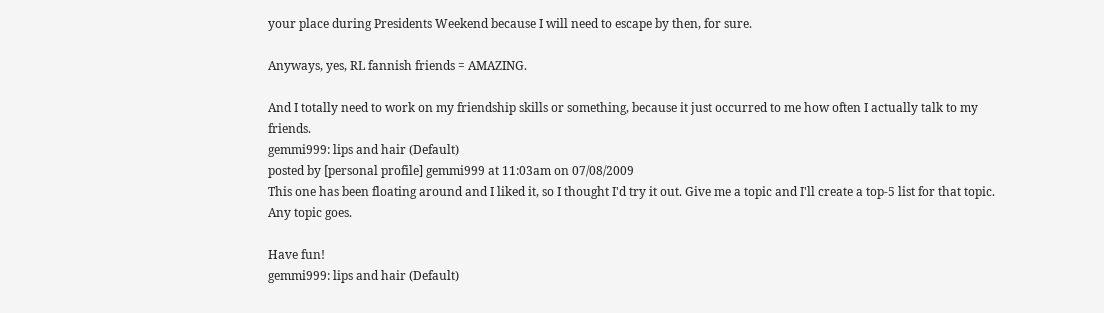your place during Presidents Weekend because I will need to escape by then, for sure.

Anyways, yes, RL fannish friends = AMAZING.

And I totally need to work on my friendship skills or something, because it just occurred to me how often I actually talk to my friends.
gemmi999: lips and hair (Default)
posted by [personal profile] gemmi999 at 11:03am on 07/08/2009
This one has been floating around and I liked it, so I thought I'd try it out. Give me a topic and I'll create a top-5 list for that topic. Any topic goes.

Have fun!
gemmi999: lips and hair (Default)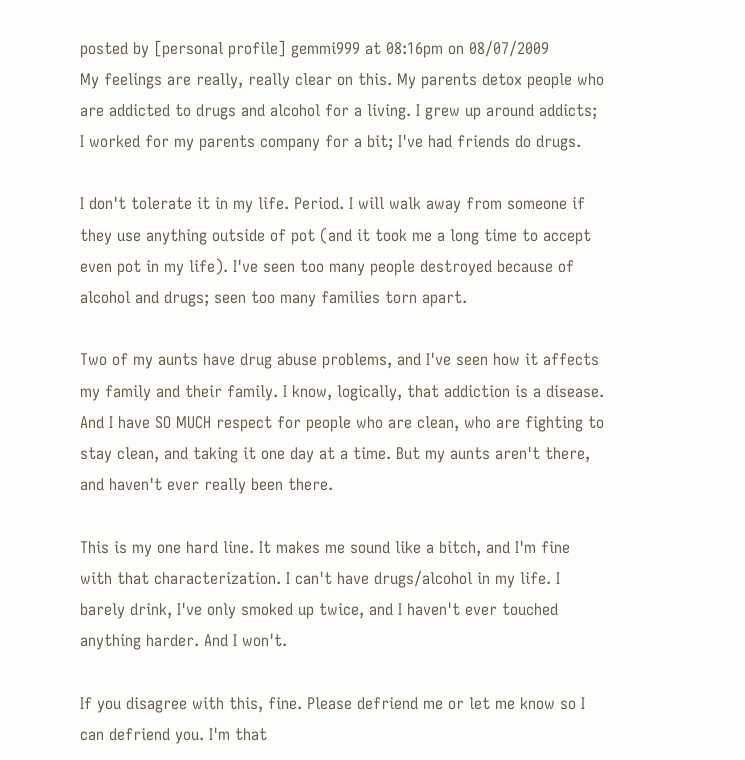posted by [personal profile] gemmi999 at 08:16pm on 08/07/2009
My feelings are really, really clear on this. My parents detox people who are addicted to drugs and alcohol for a living. I grew up around addicts; I worked for my parents company for a bit; I've had friends do drugs.

I don't tolerate it in my life. Period. I will walk away from someone if they use anything outside of pot (and it took me a long time to accept even pot in my life). I've seen too many people destroyed because of alcohol and drugs; seen too many families torn apart.

Two of my aunts have drug abuse problems, and I've seen how it affects my family and their family. I know, logically, that addiction is a disease. And I have SO MUCH respect for people who are clean, who are fighting to stay clean, and taking it one day at a time. But my aunts aren't there, and haven't ever really been there.

This is my one hard line. It makes me sound like a bitch, and I'm fine with that characterization. I can't have drugs/alcohol in my life. I barely drink, I've only smoked up twice, and I haven't ever touched anything harder. And I won't.

If you disagree with this, fine. Please defriend me or let me know so I can defriend you. I'm that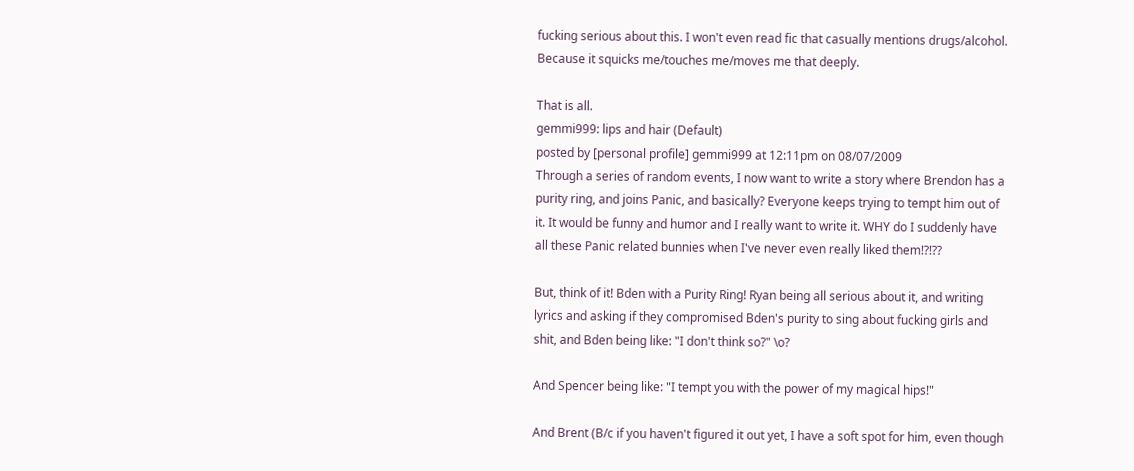fucking serious about this. I won't even read fic that casually mentions drugs/alcohol. Because it squicks me/touches me/moves me that deeply.

That is all.
gemmi999: lips and hair (Default)
posted by [personal profile] gemmi999 at 12:11pm on 08/07/2009
Through a series of random events, I now want to write a story where Brendon has a purity ring, and joins Panic, and basically? Everyone keeps trying to tempt him out of it. It would be funny and humor and I really want to write it. WHY do I suddenly have all these Panic related bunnies when I've never even really liked them!?!??

But, think of it! Bden with a Purity Ring! Ryan being all serious about it, and writing lyrics and asking if they compromised Bden's purity to sing about fucking girls and shit, and Bden being like: "I don't think so?" \o?

And Spencer being like: "I tempt you with the power of my magical hips!"

And Brent (B/c if you haven't figured it out yet, I have a soft spot for him, even though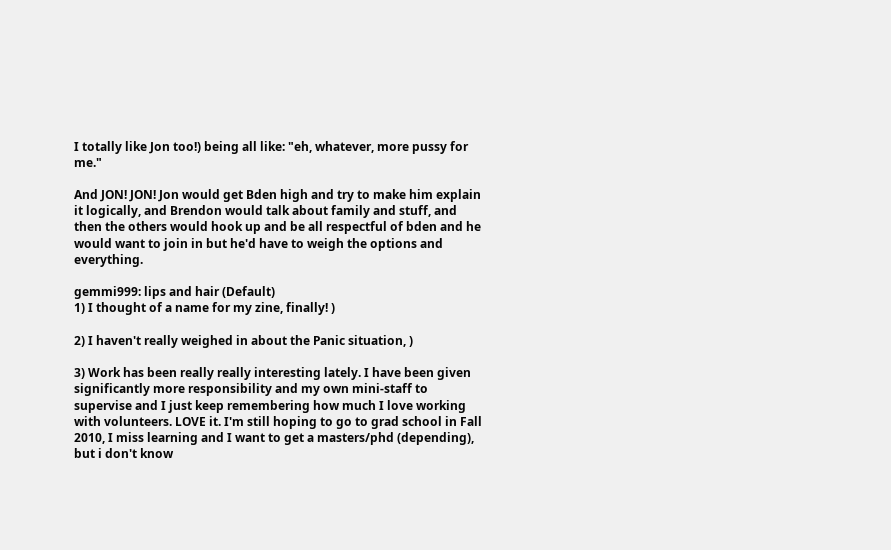I totally like Jon too!) being all like: "eh, whatever, more pussy for me."

And JON! JON! Jon would get Bden high and try to make him explain it logically, and Brendon would talk about family and stuff, and then the others would hook up and be all respectful of bden and he would want to join in but he'd have to weigh the options and everything.

gemmi999: lips and hair (Default)
1) I thought of a name for my zine, finally! )

2) I haven't really weighed in about the Panic situation, )

3) Work has been really really interesting lately. I have been given significantly more responsibility and my own mini-staff to supervise and I just keep remembering how much I love working with volunteers. LOVE it. I'm still hoping to go to grad school in Fall 2010, I miss learning and I want to get a masters/phd (depending), but i don't know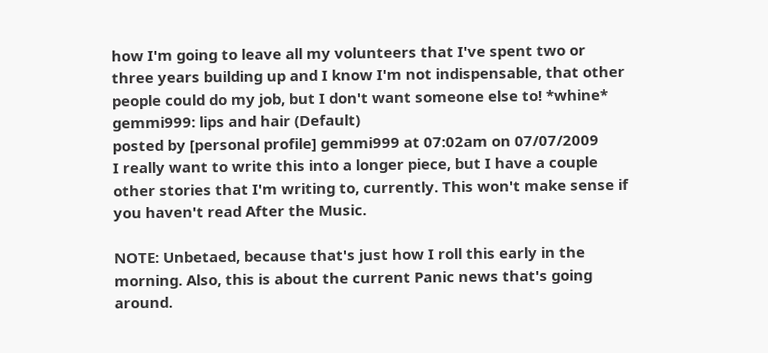how I'm going to leave all my volunteers that I've spent two or three years building up and I know I'm not indispensable, that other people could do my job, but I don't want someone else to! *whine*
gemmi999: lips and hair (Default)
posted by [personal profile] gemmi999 at 07:02am on 07/07/2009
I really want to write this into a longer piece, but I have a couple other stories that I'm writing to, currently. This won't make sense if you haven't read After the Music.

NOTE: Unbetaed, because that's just how I roll this early in the morning. Also, this is about the current Panic news that's going around.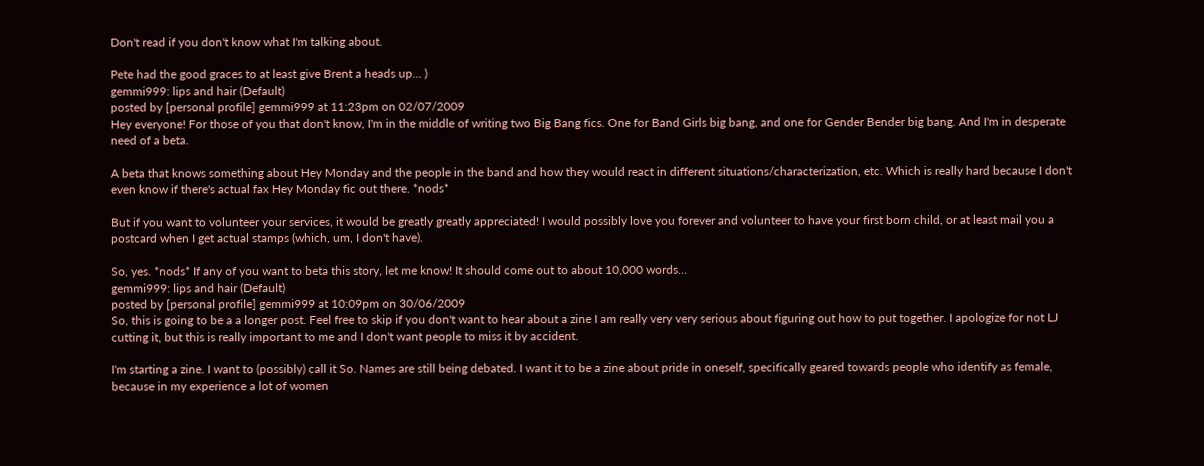Don't read if you don't know what I'm talking about.

Pete had the good graces to at least give Brent a heads up... )
gemmi999: lips and hair (Default)
posted by [personal profile] gemmi999 at 11:23pm on 02/07/2009
Hey everyone! For those of you that don't know, I'm in the middle of writing two Big Bang fics. One for Band Girls big bang, and one for Gender Bender big bang. And I'm in desperate need of a beta.

A beta that knows something about Hey Monday and the people in the band and how they would react in different situations/characterization, etc. Which is really hard because I don't even know if there's actual fax Hey Monday fic out there. *nods*

But if you want to volunteer your services, it would be greatly greatly appreciated! I would possibly love you forever and volunteer to have your first born child, or at least mail you a postcard when I get actual stamps (which, um, I don't have).

So, yes. *nods* If any of you want to beta this story, let me know! It should come out to about 10,000 words...
gemmi999: lips and hair (Default)
posted by [personal profile] gemmi999 at 10:09pm on 30/06/2009
So, this is going to be a a longer post. Feel free to skip if you don't want to hear about a zine I am really very very serious about figuring out how to put together. I apologize for not LJ cutting it, but this is really important to me and I don't want people to miss it by accident.

I'm starting a zine. I want to (possibly) call it So. Names are still being debated. I want it to be a zine about pride in oneself, specifically geared towards people who identify as female, because in my experience a lot of women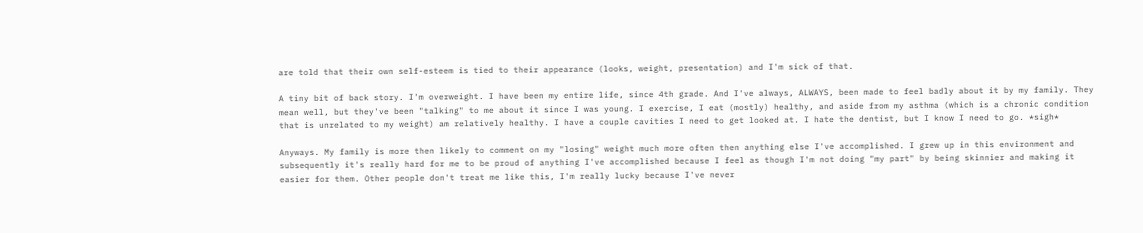are told that their own self-esteem is tied to their appearance (looks, weight, presentation) and I'm sick of that.

A tiny bit of back story. I'm overweight. I have been my entire life, since 4th grade. And I've always, ALWAYS, been made to feel badly about it by my family. They mean well, but they've been "talking" to me about it since I was young. I exercise, I eat (mostly) healthy, and aside from my asthma (which is a chronic condition that is unrelated to my weight) am relatively healthy. I have a couple cavities I need to get looked at. I hate the dentist, but I know I need to go. *sigh*

Anyways. My family is more then likely to comment on my "losing" weight much more often then anything else I've accomplished. I grew up in this environment and subsequently it's really hard for me to be proud of anything I've accomplished because I feel as though I'm not doing "my part" by being skinnier and making it easier for them. Other people don't treat me like this, I'm really lucky because I've never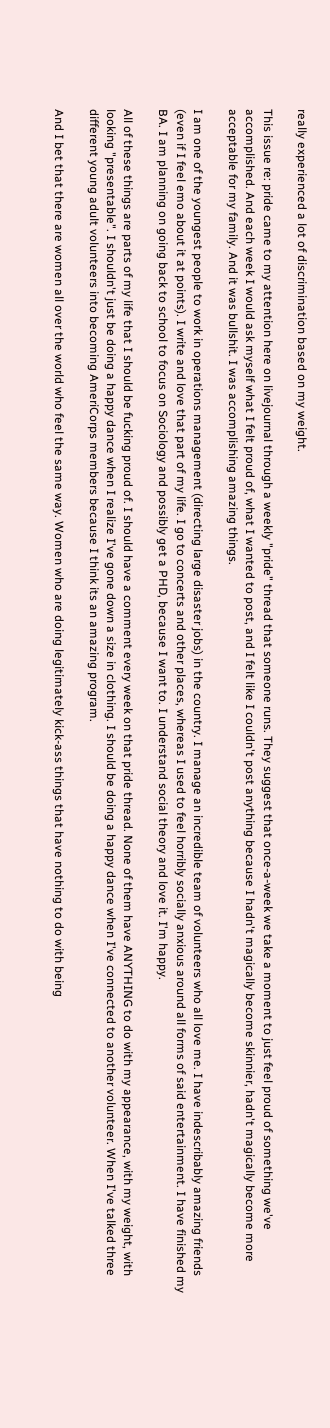really experienced a lot of discrimination based on my weight.

This issue re: pride came to my attention here on livejournal through a weekly "pride" thread that someone runs. They suggest that once-a-week we take a moment to just feel proud of something we've accomplished. And each week I would ask myself what I felt proud of, what I wanted to post, and I felt like I couldn't post anything because I hadn't magically become skinnier, hadn't magically become more acceptable for my family. And it was bullshit. I was accomplishing amazing things.

I am one of the youngest people to work in operations management (directing large disaster jobs) in the country. I manage an incredible team of volunteers who all love me. I have indescribably amazing friends (even if I feel emo about it at points). I write and love that part of my life. I go to concerts and other places, whereas I used to feel horribly socially anxious around all forms of said entertainment. I have finished my BA. I am planning on going back to school to focus on Sociology and possibly get a PHD, because I want to. I understand social theory and love it. I'm happy.

All of these things are parts of my life that I should be fucking proud of. I should have a comment every week on that pride thread. None of them have ANYTHING to do with my appearance, with my weight, with looking "presentable". I shouldn't just be doing a happy dance when I realize I've gone down a size in clothing. I should be doing a happy dance when I've connected to another volunteer. When I've talked three different young adult volunteers into becoming AmeriCorps members because I think its an amazing program.

And I bet that there are women all over the world who feel the same way. Women who are doing legitimately kick-ass things that have nothing to do with being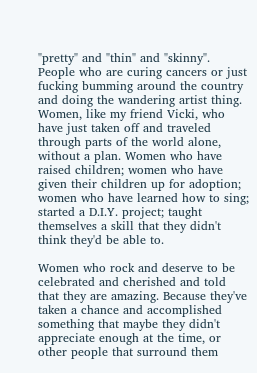"pretty" and "thin" and "skinny". People who are curing cancers or just fucking bumming around the country and doing the wandering artist thing. Women, like my friend Vicki, who have just taken off and traveled through parts of the world alone, without a plan. Women who have raised children; women who have given their children up for adoption; women who have learned how to sing; started a D.I.Y. project; taught themselves a skill that they didn't think they'd be able to.

Women who rock and deserve to be celebrated and cherished and told that they are amazing. Because they've taken a chance and accomplished something that maybe they didn't appreciate enough at the time, or other people that surround them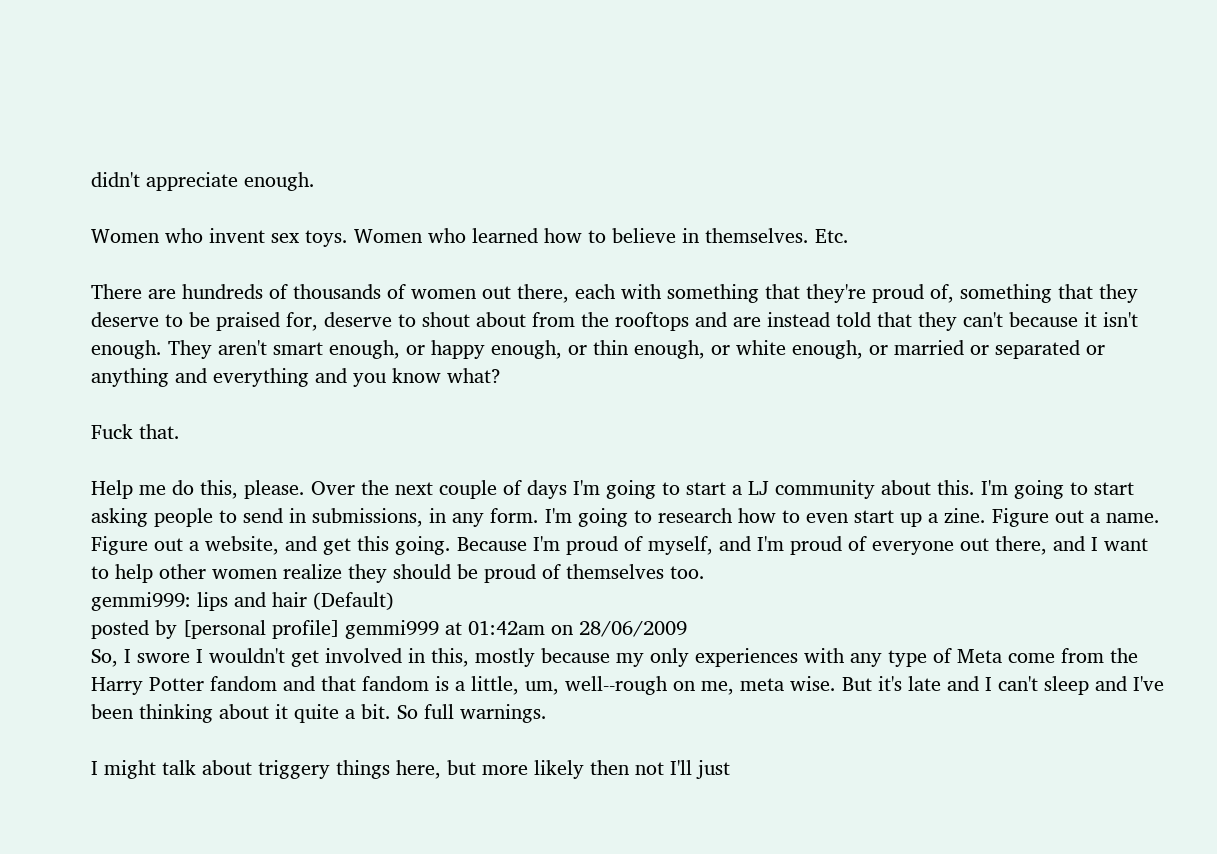didn't appreciate enough.

Women who invent sex toys. Women who learned how to believe in themselves. Etc.

There are hundreds of thousands of women out there, each with something that they're proud of, something that they deserve to be praised for, deserve to shout about from the rooftops and are instead told that they can't because it isn't enough. They aren't smart enough, or happy enough, or thin enough, or white enough, or married or separated or anything and everything and you know what?

Fuck that.

Help me do this, please. Over the next couple of days I'm going to start a LJ community about this. I'm going to start asking people to send in submissions, in any form. I'm going to research how to even start up a zine. Figure out a name. Figure out a website, and get this going. Because I'm proud of myself, and I'm proud of everyone out there, and I want to help other women realize they should be proud of themselves too.
gemmi999: lips and hair (Default)
posted by [personal profile] gemmi999 at 01:42am on 28/06/2009
So, I swore I wouldn't get involved in this, mostly because my only experiences with any type of Meta come from the Harry Potter fandom and that fandom is a little, um, well--rough on me, meta wise. But it's late and I can't sleep and I've been thinking about it quite a bit. So full warnings.

I might talk about triggery things here, but more likely then not I'll just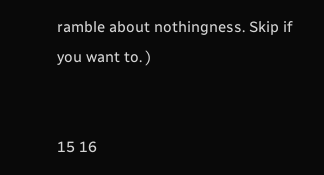ramble about nothingness. Skip if you want to. )


15 16